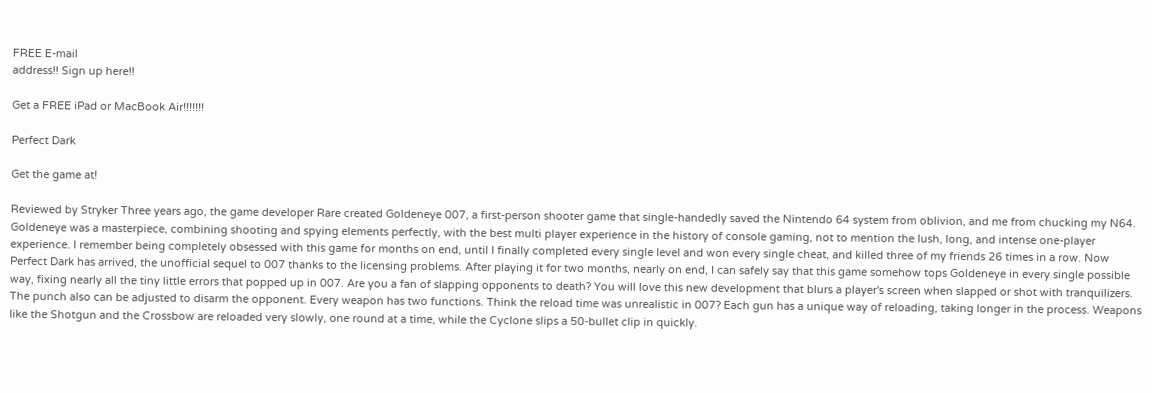FREE E-mail
address!! Sign up here!!

Get a FREE iPad or MacBook Air!!!!!!!

Perfect Dark

Get the game at!

Reviewed by Stryker Three years ago, the game developer Rare created Goldeneye 007, a first-person shooter game that single-handedly saved the Nintendo 64 system from oblivion, and me from chucking my N64. Goldeneye was a masterpiece, combining shooting and spying elements perfectly, with the best multi player experience in the history of console gaming, not to mention the lush, long, and intense one-player experience. I remember being completely obsessed with this game for months on end, until I finally completed every single level and won every single cheat, and killed three of my friends 26 times in a row. Now Perfect Dark has arrived, the unofficial sequel to 007 thanks to the licensing problems. After playing it for two months, nearly on end, I can safely say that this game somehow tops Goldeneye in every single possible way, fixing nearly all the tiny little errors that popped up in 007. Are you a fan of slapping opponents to death? You will love this new development that blurs a player's screen when slapped or shot with tranquilizers. The punch also can be adjusted to disarm the opponent. Every weapon has two functions. Think the reload time was unrealistic in 007? Each gun has a unique way of reloading, taking longer in the process. Weapons like the Shotgun and the Crossbow are reloaded very slowly, one round at a time, while the Cyclone slips a 50-bullet clip in quickly.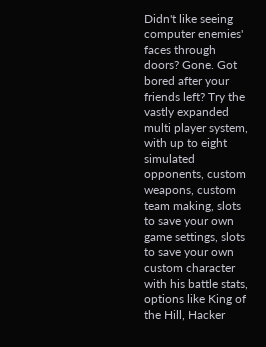Didn't like seeing computer enemies' faces through doors? Gone. Got bored after your friends left? Try the vastly expanded multi player system, with up to eight simulated opponents, custom weapons, custom team making, slots to save your own game settings, slots to save your own custom character with his battle stats, options like King of the Hill, Hacker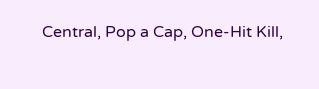Central, Pop a Cap, One-Hit Kill,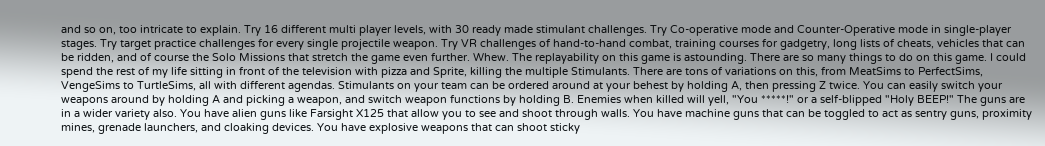and so on, too intricate to explain. Try 16 different multi player levels, with 30 ready made stimulant challenges. Try Co-operative mode and Counter-Operative mode in single-player stages. Try target practice challenges for every single projectile weapon. Try VR challenges of hand-to-hand combat, training courses for gadgetry, long lists of cheats, vehicles that can be ridden, and of course the Solo Missions that stretch the game even further. Whew. The replayability on this game is astounding. There are so many things to do on this game. I could spend the rest of my life sitting in front of the television with pizza and Sprite, killing the multiple Stimulants. There are tons of variations on this, from MeatSims to PerfectSims, VengeSims to TurtleSims, all with different agendas. Stimulants on your team can be ordered around at your behest by holding A, then pressing Z twice. You can easily switch your weapons around by holding A and picking a weapon, and switch weapon functions by holding B. Enemies when killed will yell, "You *****!" or a self-blipped "Holy BEEP!" The guns are in a wider variety also. You have alien guns like Farsight X125 that allow you to see and shoot through walls. You have machine guns that can be toggled to act as sentry guns, proximity mines, grenade launchers, and cloaking devices. You have explosive weapons that can shoot sticky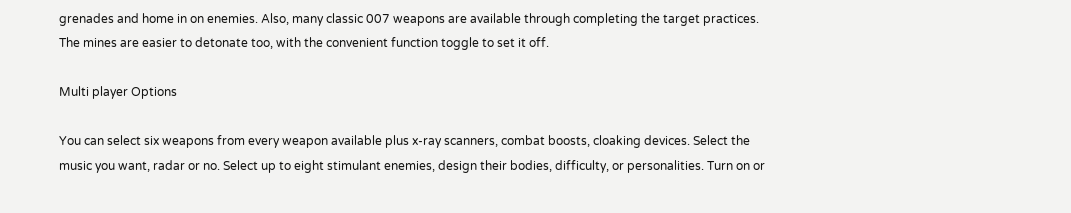grenades and home in on enemies. Also, many classic 007 weapons are available through completing the target practices. The mines are easier to detonate too, with the convenient function toggle to set it off.

Multi player Options

You can select six weapons from every weapon available plus x-ray scanners, combat boosts, cloaking devices. Select the music you want, radar or no. Select up to eight stimulant enemies, design their bodies, difficulty, or personalities. Turn on or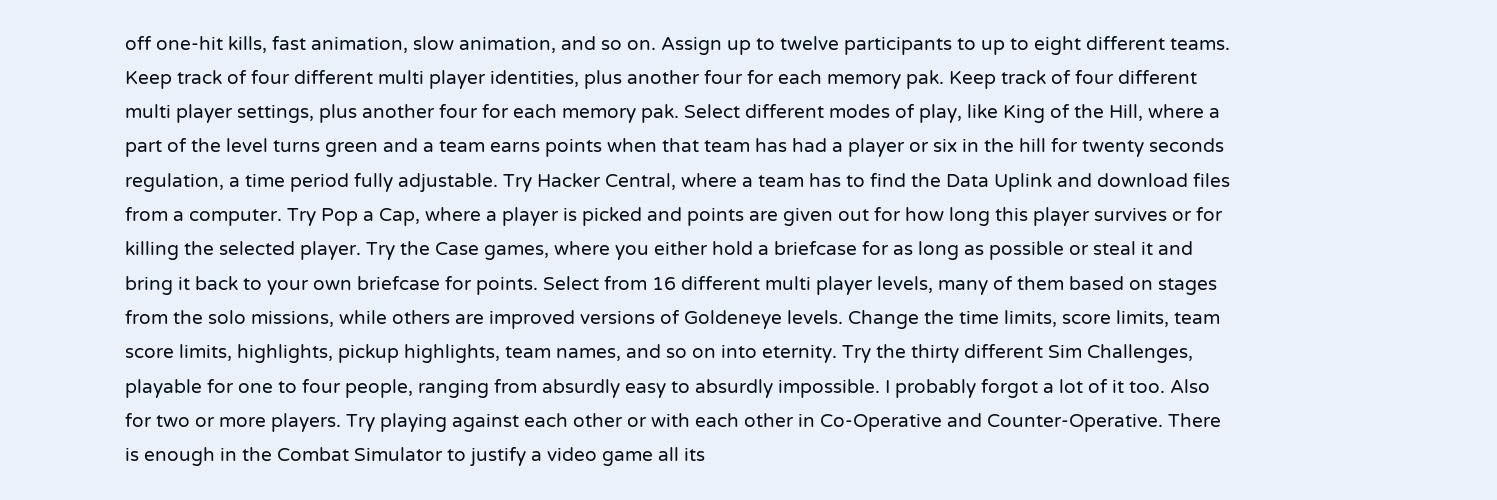off one-hit kills, fast animation, slow animation, and so on. Assign up to twelve participants to up to eight different teams. Keep track of four different multi player identities, plus another four for each memory pak. Keep track of four different multi player settings, plus another four for each memory pak. Select different modes of play, like King of the Hill, where a part of the level turns green and a team earns points when that team has had a player or six in the hill for twenty seconds regulation, a time period fully adjustable. Try Hacker Central, where a team has to find the Data Uplink and download files from a computer. Try Pop a Cap, where a player is picked and points are given out for how long this player survives or for killing the selected player. Try the Case games, where you either hold a briefcase for as long as possible or steal it and bring it back to your own briefcase for points. Select from 16 different multi player levels, many of them based on stages from the solo missions, while others are improved versions of Goldeneye levels. Change the time limits, score limits, team score limits, highlights, pickup highlights, team names, and so on into eternity. Try the thirty different Sim Challenges, playable for one to four people, ranging from absurdly easy to absurdly impossible. I probably forgot a lot of it too. Also for two or more players. Try playing against each other or with each other in Co-Operative and Counter-Operative. There is enough in the Combat Simulator to justify a video game all its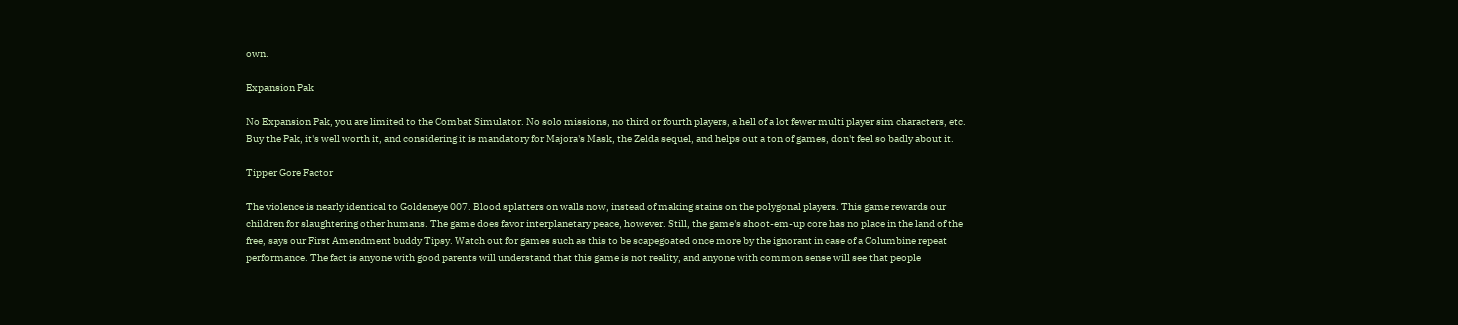own.

Expansion Pak

No Expansion Pak, you are limited to the Combat Simulator. No solo missions, no third or fourth players, a hell of a lot fewer multi player sim characters, etc. Buy the Pak, it's well worth it, and considering it is mandatory for Majora's Mask, the Zelda sequel, and helps out a ton of games, don't feel so badly about it.

Tipper Gore Factor

The violence is nearly identical to Goldeneye 007. Blood splatters on walls now, instead of making stains on the polygonal players. This game rewards our children for slaughtering other humans. The game does favor interplanetary peace, however. Still, the game's shoot-em-up core has no place in the land of the free, says our First Amendment buddy Tipsy. Watch out for games such as this to be scapegoated once more by the ignorant in case of a Columbine repeat performance. The fact is anyone with good parents will understand that this game is not reality, and anyone with common sense will see that people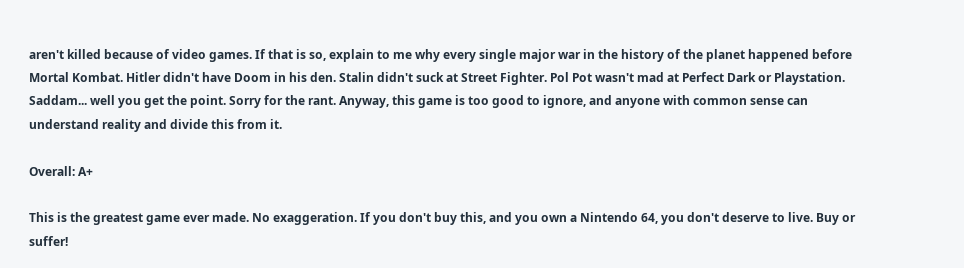aren't killed because of video games. If that is so, explain to me why every single major war in the history of the planet happened before Mortal Kombat. Hitler didn't have Doom in his den. Stalin didn't suck at Street Fighter. Pol Pot wasn't mad at Perfect Dark or Playstation. Saddam... well you get the point. Sorry for the rant. Anyway, this game is too good to ignore, and anyone with common sense can understand reality and divide this from it.

Overall: A+

This is the greatest game ever made. No exaggeration. If you don't buy this, and you own a Nintendo 64, you don't deserve to live. Buy or suffer!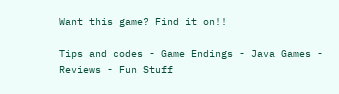Want this game? Find it on!!

Tips and codes - Game Endings - Java Games - Reviews - Fun Stuff